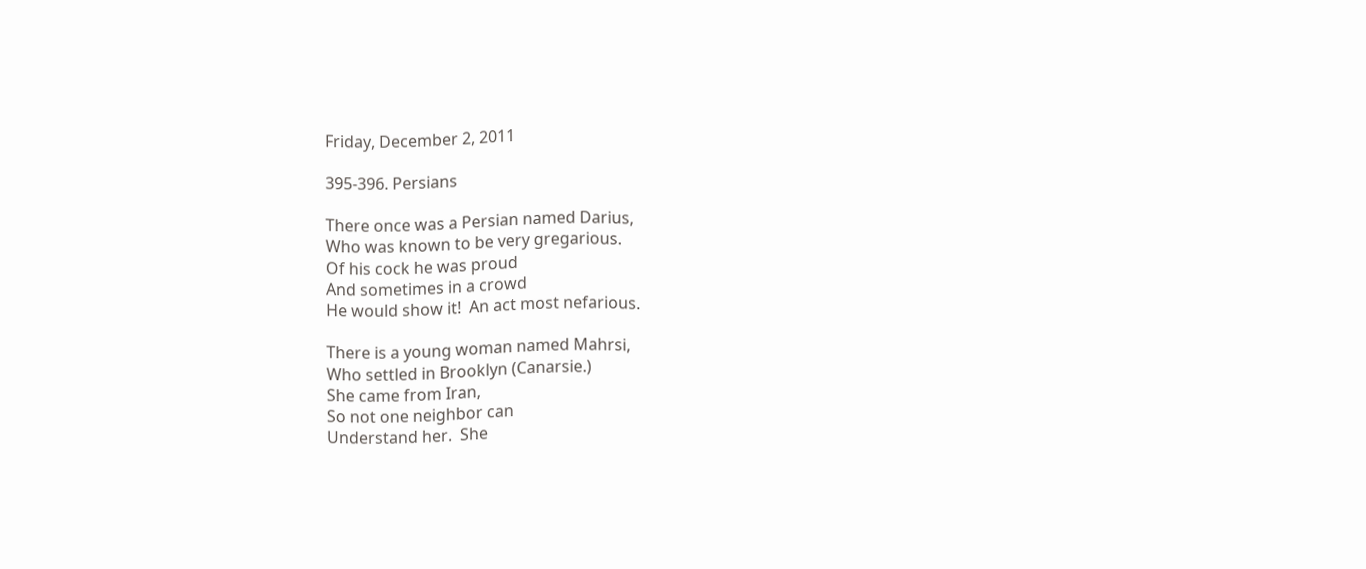Friday, December 2, 2011

395-396. Persians

There once was a Persian named Darius,
Who was known to be very gregarious.
Of his cock he was proud
And sometimes in a crowd
He would show it!  An act most nefarious.

There is a young woman named Mahrsi,
Who settled in Brooklyn (Canarsie.)
She came from Iran,
So not one neighbor can
Understand her.  She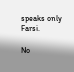speaks only Farsi.

No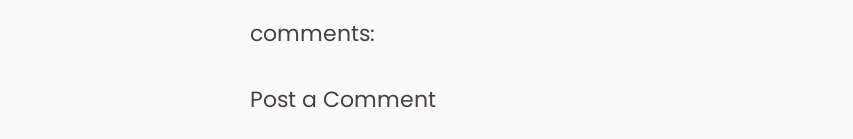comments:

Post a Comment